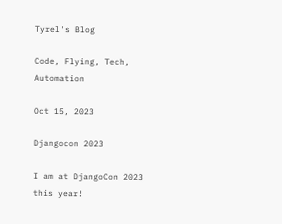Tyrel's Blog

Code, Flying, Tech, Automation

Oct 15, 2023

Djangocon 2023

I am at DjangoCon 2023 this year!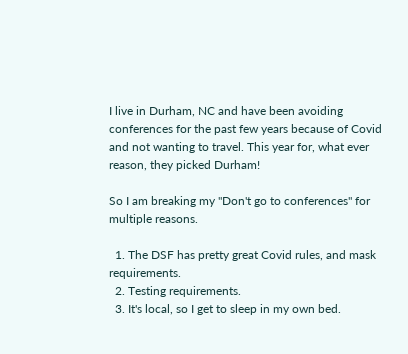I live in Durham, NC and have been avoiding conferences for the past few years because of Covid and not wanting to travel. This year for, what ever reason, they picked Durham!

So I am breaking my "Don't go to conferences" for multiple reasons.

  1. The DSF has pretty great Covid rules, and mask requirements.
  2. Testing requirements.
  3. It's local, so I get to sleep in my own bed.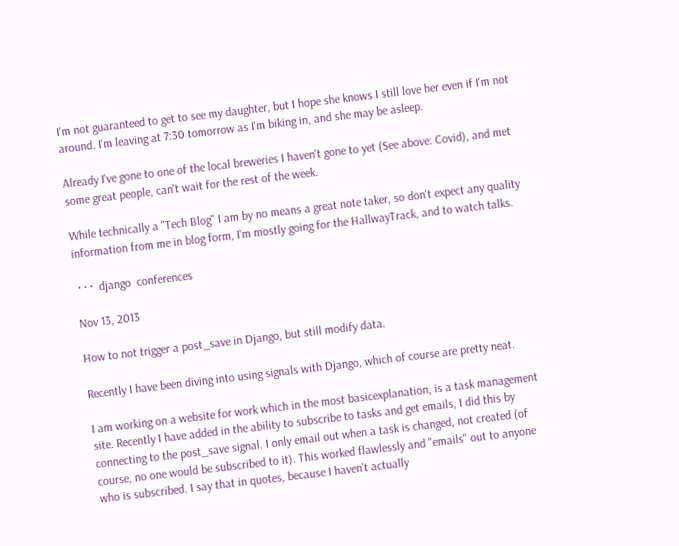I'm not guaranteed to get to see my daughter, but I hope she knows I still love her even if I'm not around. I'm leaving at 7:30 tomorrow as I'm biking in, and she may be asleep.

Already I've gone to one of the local breweries I haven't gone to yet (See above: Covid), and met some great people, can't wait for the rest of the week.

While technically a "Tech Blog" I am by no means a great note taker, so don't expect any quality information from me in blog form, I'm mostly going for the HallwayTrack, and to watch talks.

 · · ·  django  conferences

Nov 13, 2013

How to not trigger a post_save in Django, but still modify data.

Recently I have been diving into using signals with Django, which of course are pretty neat.

I am working on a website for work which in the most basicexplanation, is a task management site. Recently I have added in the ability to subscribe to tasks and get emails, I did this by connecting to the post_save signal. I only email out when a task is changed, not created (of course, no one would be subscribed to it). This worked flawlessly and "emails" out to anyone who is subscribed. I say that in quotes, because I haven't actually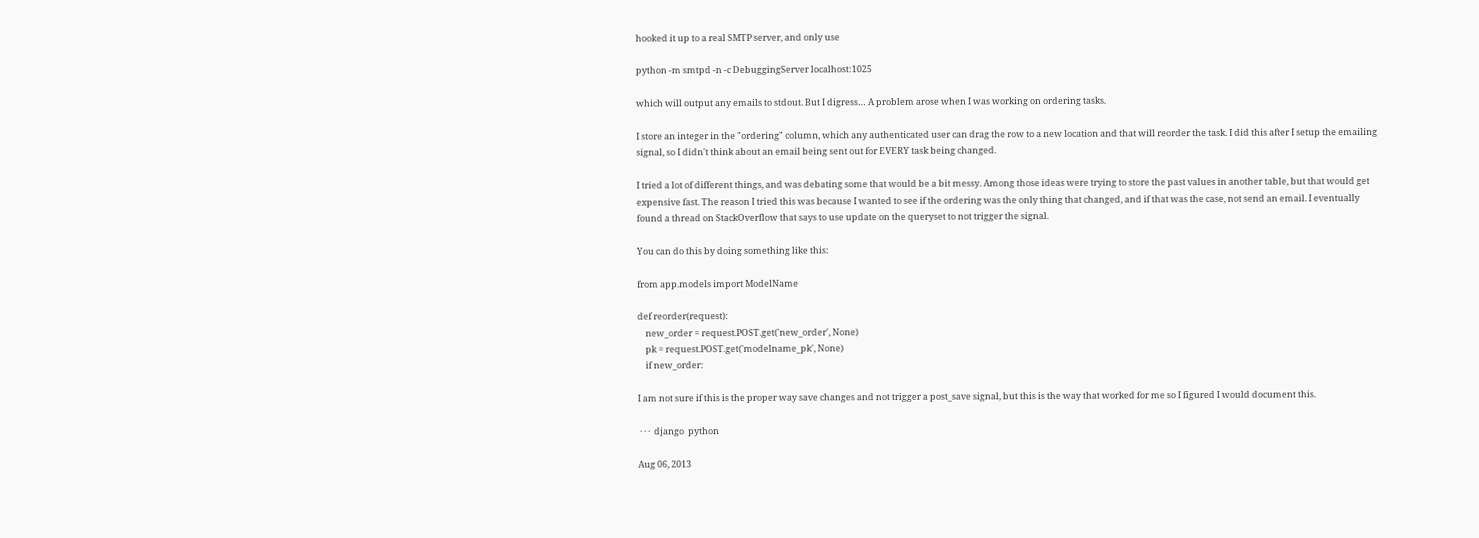hooked it up to a real SMTP server, and only use

python -m smtpd -n -c DebuggingServer localhost:1025

which will output any emails to stdout. But I digress… A problem arose when I was working on ordering tasks.

I store an integer in the "ordering" column, which any authenticated user can drag the row to a new location and that will reorder the task. I did this after I setup the emailing signal, so I didn't think about an email being sent out for EVERY task being changed.

I tried a lot of different things, and was debating some that would be a bit messy. Among those ideas were trying to store the past values in another table, but that would get expensive fast. The reason I tried this was because I wanted to see if the ordering was the only thing that changed, and if that was the case, not send an email. I eventually found a thread on StackOverflow that says to use update on the queryset to not trigger the signal.

You can do this by doing something like this:

from app.models import ModelName

def reorder(request):
    new_order = request.POST.get('new_order', None)
    pk = request.POST.get('modelname_pk', None)
    if new_order:

I am not sure if this is the proper way save changes and not trigger a post_save signal, but this is the way that worked for me so I figured I would document this.

 · · ·  django  python

Aug 06, 2013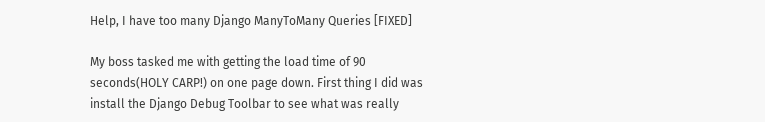Help, I have too many Django ManyToMany Queries [FIXED]

My boss tasked me with getting the load time of 90 seconds(HOLY CARP!) on one page down. First thing I did was install the Django Debug Toolbar to see what was really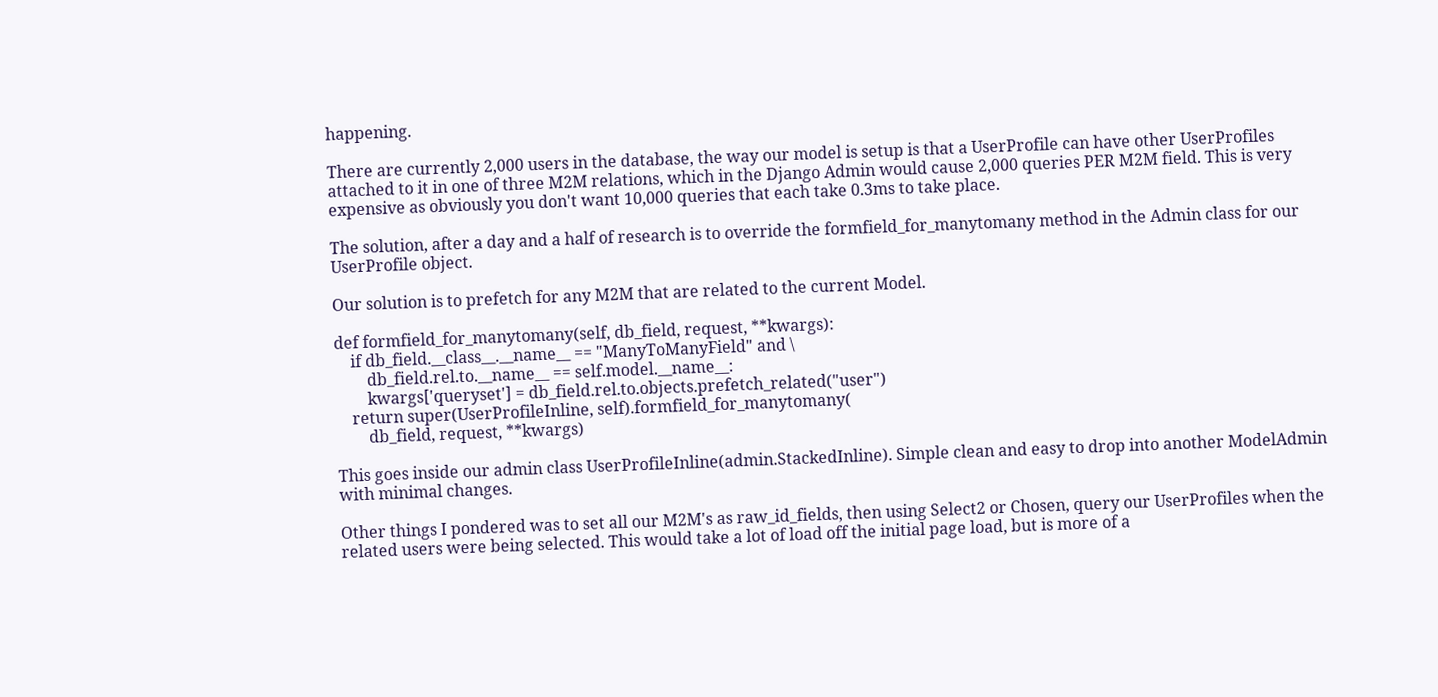happening.

There are currently 2,000 users in the database, the way our model is setup is that a UserProfile can have other UserProfiles attached to it in one of three M2M relations, which in the Django Admin would cause 2,000 queries PER M2M field. This is very expensive as obviously you don't want 10,000 queries that each take 0.3ms to take place.

The solution, after a day and a half of research is to override the formfield_for_manytomany method in the Admin class for our UserProfile object.

Our solution is to prefetch for any M2M that are related to the current Model.

def formfield_for_manytomany(self, db_field, request, **kwargs):
    if db_field.__class__.__name__ == "ManyToManyField" and \
        db_field.rel.to.__name__ == self.model.__name__:
        kwargs['queryset'] = db_field.rel.to.objects.prefetch_related("user")
    return super(UserProfileInline, self).formfield_for_manytomany(
        db_field, request, **kwargs)

This goes inside our admin class UserProfileInline(admin.StackedInline). Simple clean and easy to drop into another ModelAdmin with minimal changes.

Other things I pondered was to set all our M2M's as raw_id_fields, then using Select2 or Chosen, query our UserProfiles when the related users were being selected. This would take a lot of load off the initial page load, but is more of a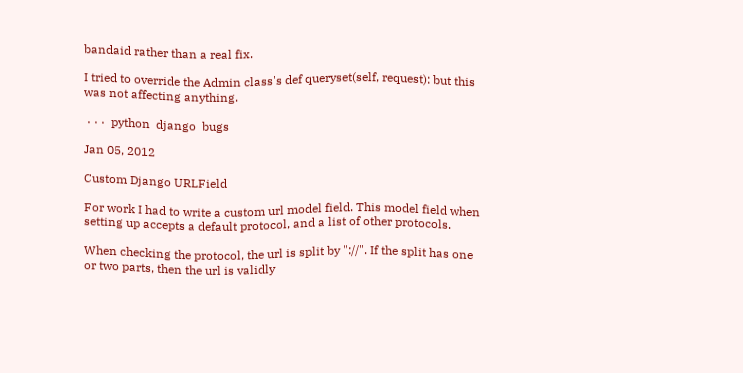bandaid rather than a real fix.

I tried to override the Admin class's def queryset(self, request): but this was not affecting anything.

 · · ·  python  django  bugs

Jan 05, 2012

Custom Django URLField

For work I had to write a custom url model field. This model field when setting up accepts a default protocol, and a list of other protocols.

When checking the protocol, the url is split by "://". If the split has one or two parts, then the url is validly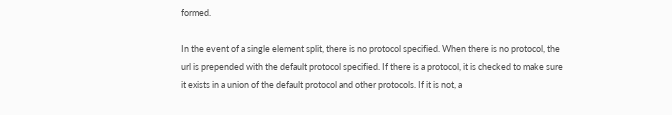formed.

In the event of a single element split, there is no protocol specified. When there is no protocol, the url is prepended with the default protocol specified. If there is a protocol, it is checked to make sure it exists in a union of the default protocol and other protocols. If it is not, a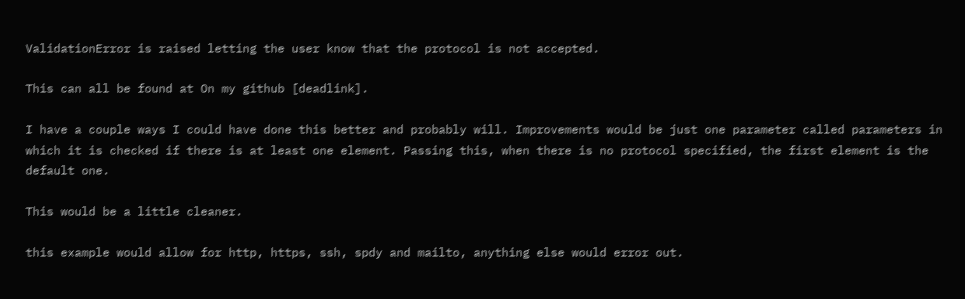ValidationError is raised letting the user know that the protocol is not accepted.

This can all be found at On my github [deadlink].

I have a couple ways I could have done this better and probably will. Improvements would be just one parameter called parameters in which it is checked if there is at least one element. Passing this, when there is no protocol specified, the first element is the default one.

This would be a little cleaner.

this example would allow for http, https, ssh, spdy and mailto, anything else would error out.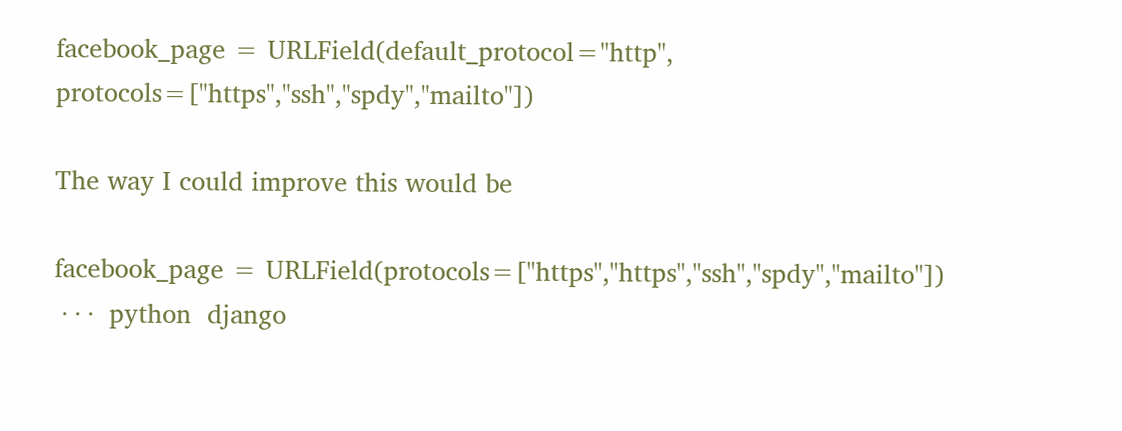facebook_page = URLField(default_protocol="http", protocols=["https","ssh","spdy","mailto"])

The way I could improve this would be

facebook_page = URLField(protocols=["https","https","ssh","spdy","mailto"])
 · · ·  python  django